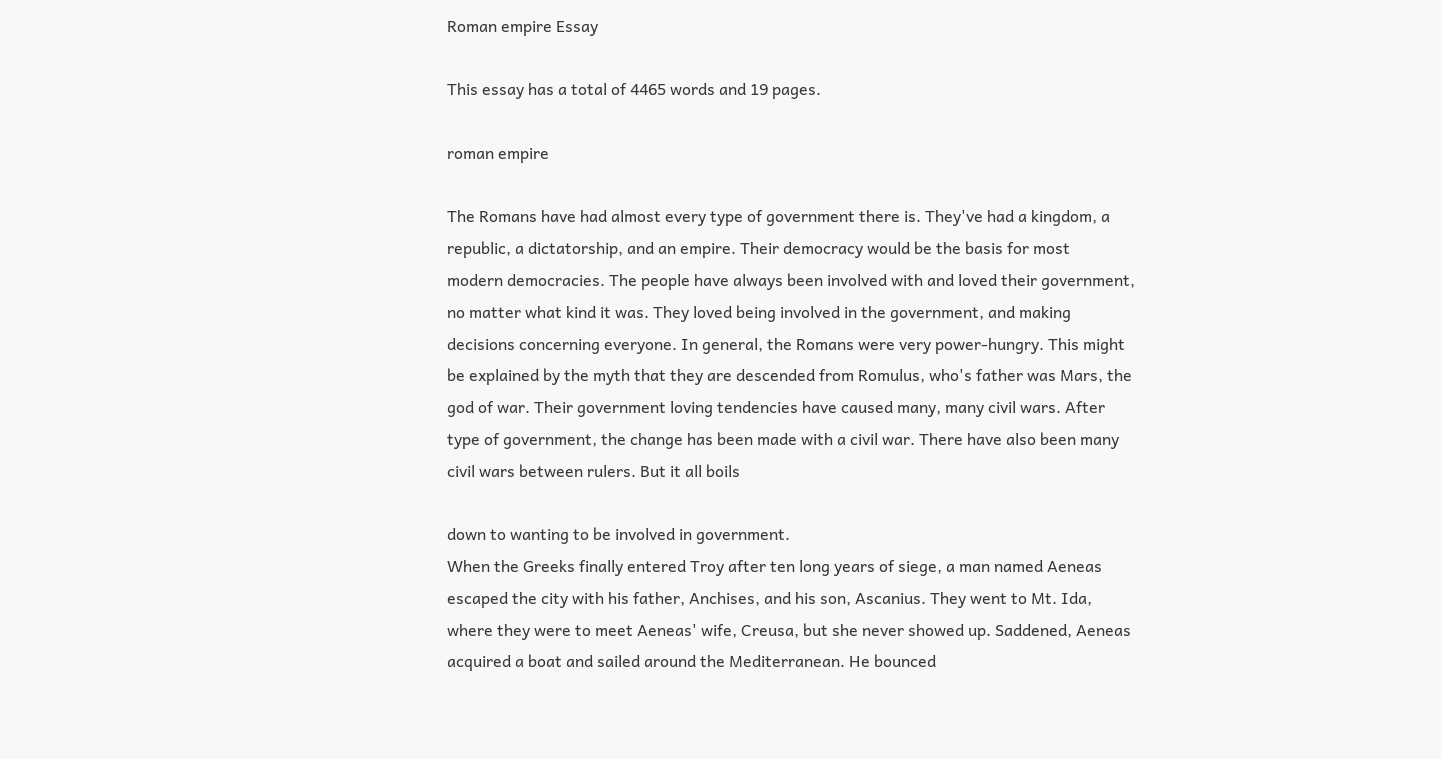Roman empire Essay

This essay has a total of 4465 words and 19 pages.

roman empire

The Romans have had almost every type of government there is. They've had a kingdom, a
republic, a dictatorship, and an empire. Their democracy would be the basis for most
modern democracies. The people have always been involved with and loved their government,
no matter what kind it was. They loved being involved in the government, and making
decisions concerning everyone. In general, the Romans were very power-hungry. This might
be explained by the myth that they are descended from Romulus, who's father was Mars, the
god of war. Their government loving tendencies have caused many, many civil wars. After
type of government, the change has been made with a civil war. There have also been many
civil wars between rulers. But it all boils

down to wanting to be involved in government.
When the Greeks finally entered Troy after ten long years of siege, a man named Aeneas
escaped the city with his father, Anchises, and his son, Ascanius. They went to Mt. Ida,
where they were to meet Aeneas' wife, Creusa, but she never showed up. Saddened, Aeneas
acquired a boat and sailed around the Mediterranean. He bounced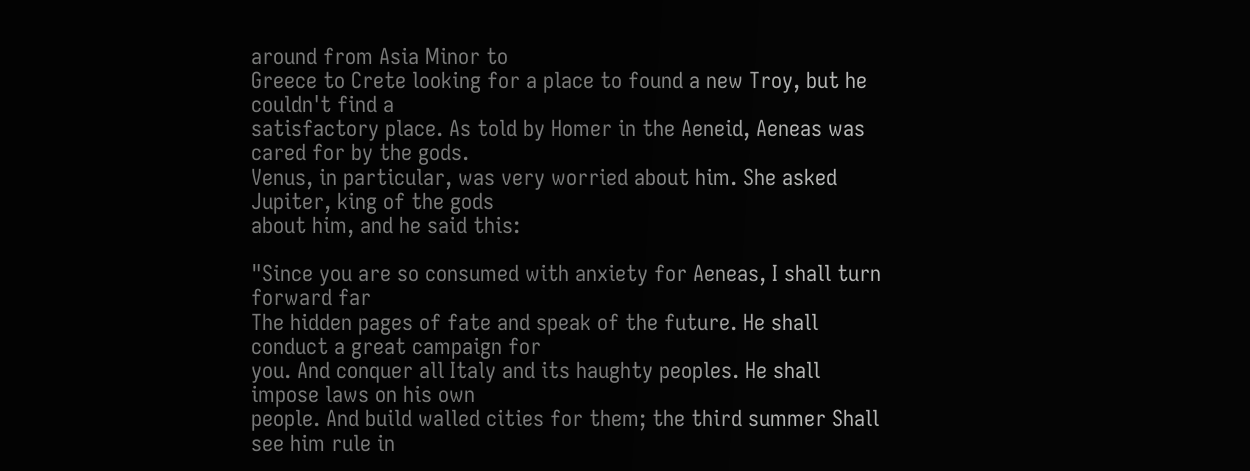around from Asia Minor to
Greece to Crete looking for a place to found a new Troy, but he couldn't find a
satisfactory place. As told by Homer in the Aeneid, Aeneas was cared for by the gods.
Venus, in particular, was very worried about him. She asked Jupiter, king of the gods
about him, and he said this:

"Since you are so consumed with anxiety for Aeneas, I shall turn forward far
The hidden pages of fate and speak of the future. He shall conduct a great campaign for
you. And conquer all Italy and its haughty peoples. He shall impose laws on his own
people. And build walled cities for them; the third summer Shall see him rule in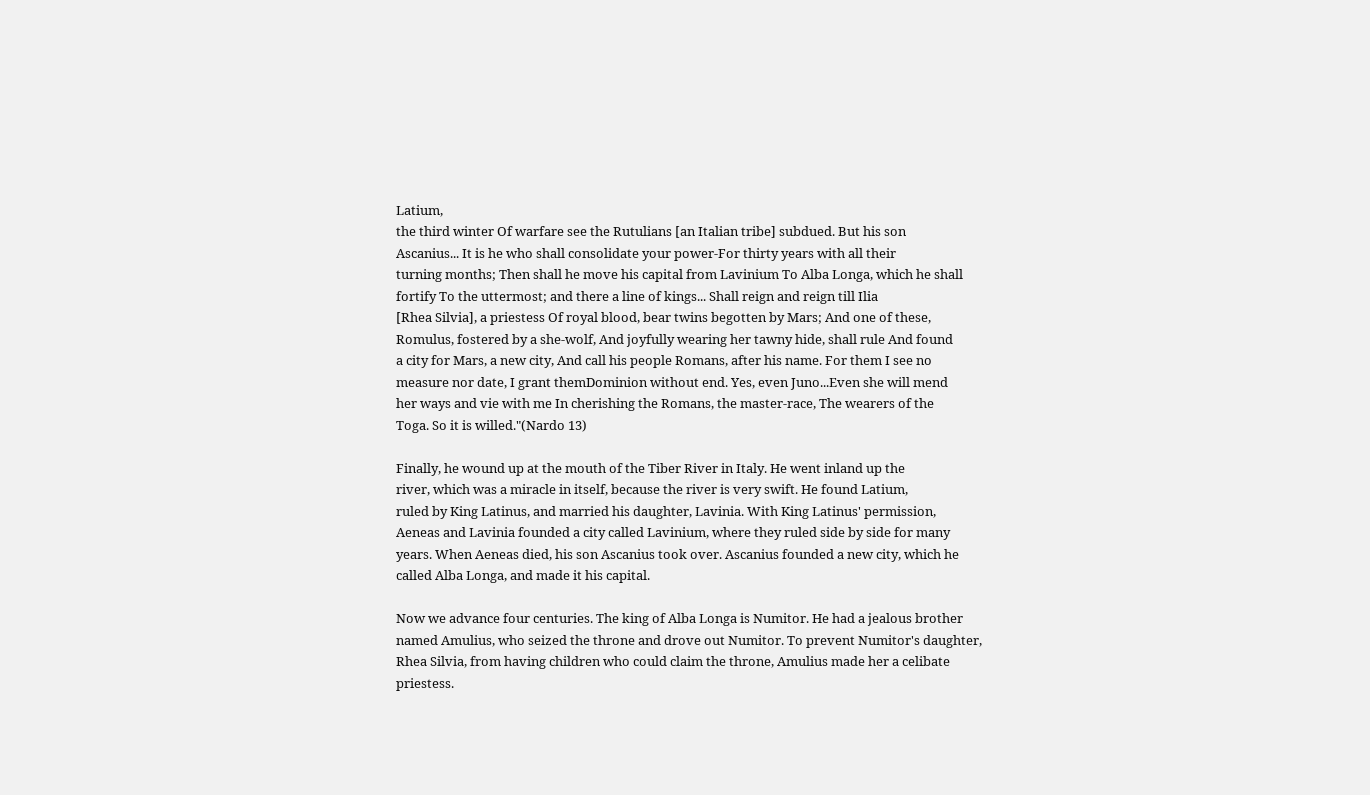Latium,
the third winter Of warfare see the Rutulians [an Italian tribe] subdued. But his son
Ascanius... It is he who shall consolidate your power-For thirty years with all their
turning months; Then shall he move his capital from Lavinium To Alba Longa, which he shall
fortify To the uttermost; and there a line of kings... Shall reign and reign till Ilia
[Rhea Silvia], a priestess Of royal blood, bear twins begotten by Mars; And one of these,
Romulus, fostered by a she-wolf, And joyfully wearing her tawny hide, shall rule And found
a city for Mars, a new city, And call his people Romans, after his name. For them I see no
measure nor date, I grant themDominion without end. Yes, even Juno...Even she will mend
her ways and vie with me In cherishing the Romans, the master-race, The wearers of the
Toga. So it is willed."(Nardo 13)

Finally, he wound up at the mouth of the Tiber River in Italy. He went inland up the
river, which was a miracle in itself, because the river is very swift. He found Latium,
ruled by King Latinus, and married his daughter, Lavinia. With King Latinus' permission,
Aeneas and Lavinia founded a city called Lavinium, where they ruled side by side for many
years. When Aeneas died, his son Ascanius took over. Ascanius founded a new city, which he
called Alba Longa, and made it his capital.

Now we advance four centuries. The king of Alba Longa is Numitor. He had a jealous brother
named Amulius, who seized the throne and drove out Numitor. To prevent Numitor's daughter,
Rhea Silvia, from having children who could claim the throne, Amulius made her a celibate
priestess.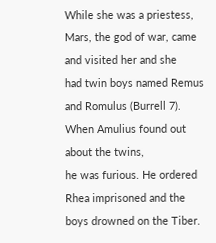While she was a priestess, Mars, the god of war, came and visited her and she
had twin boys named Remus and Romulus (Burrell 7). When Amulius found out about the twins,
he was furious. He ordered Rhea imprisoned and the boys drowned on the Tiber.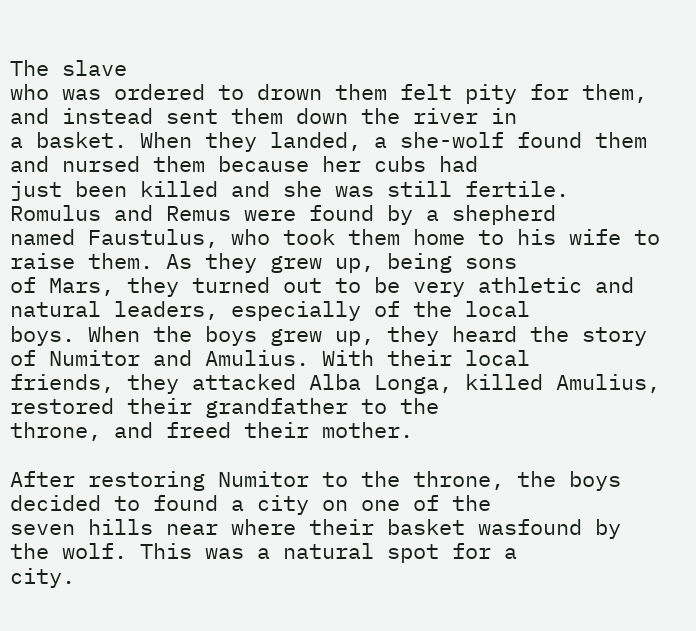The slave
who was ordered to drown them felt pity for them, and instead sent them down the river in
a basket. When they landed, a she-wolf found them and nursed them because her cubs had
just been killed and she was still fertile. Romulus and Remus were found by a shepherd
named Faustulus, who took them home to his wife to raise them. As they grew up, being sons
of Mars, they turned out to be very athletic and natural leaders, especially of the local
boys. When the boys grew up, they heard the story of Numitor and Amulius. With their local
friends, they attacked Alba Longa, killed Amulius, restored their grandfather to the
throne, and freed their mother.

After restoring Numitor to the throne, the boys decided to found a city on one of the
seven hills near where their basket wasfound by the wolf. This was a natural spot for a
city.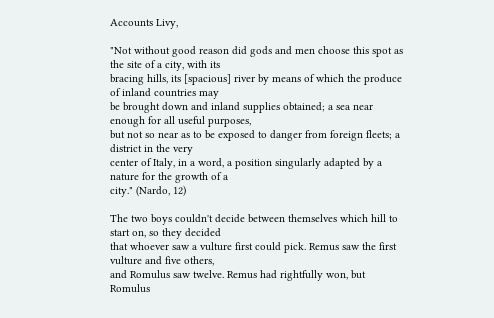Accounts Livy,

"Not without good reason did gods and men choose this spot as the site of a city, with its
bracing hills, its [spacious] river by means of which the produce of inland countries may
be brought down and inland supplies obtained; a sea near enough for all useful purposes,
but not so near as to be exposed to danger from foreign fleets; a district in the very
center of Italy, in a word, a position singularly adapted by a nature for the growth of a
city." (Nardo, 12)

The two boys couldn't decide between themselves which hill to start on, so they decided
that whoever saw a vulture first could pick. Remus saw the first vulture and five others,
and Romulus saw twelve. Remus had rightfully won, but Romulus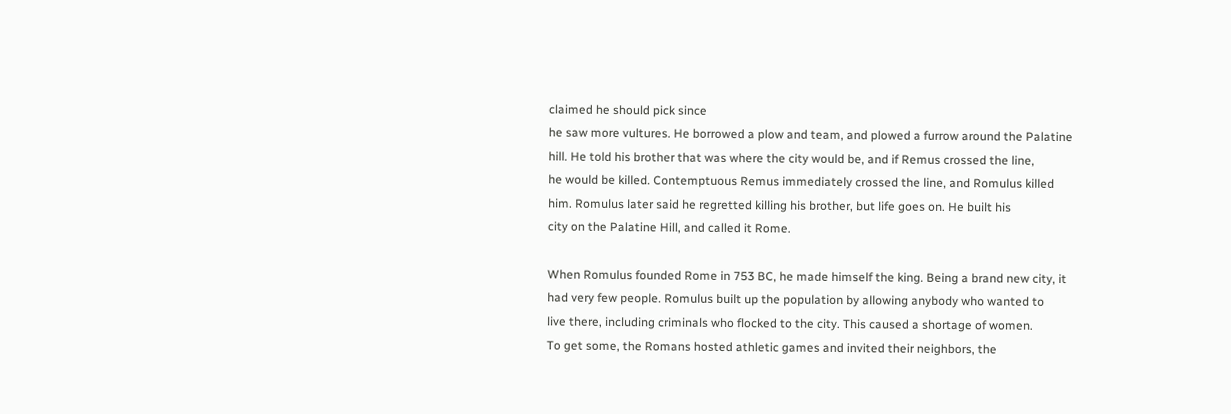claimed he should pick since
he saw more vultures. He borrowed a plow and team, and plowed a furrow around the Palatine
hill. He told his brother that was where the city would be, and if Remus crossed the line,
he would be killed. Contemptuous Remus immediately crossed the line, and Romulus killed
him. Romulus later said he regretted killing his brother, but life goes on. He built his
city on the Palatine Hill, and called it Rome.

When Romulus founded Rome in 753 BC, he made himself the king. Being a brand new city, it
had very few people. Romulus built up the population by allowing anybody who wanted to
live there, including criminals who flocked to the city. This caused a shortage of women.
To get some, the Romans hosted athletic games and invited their neighbors, the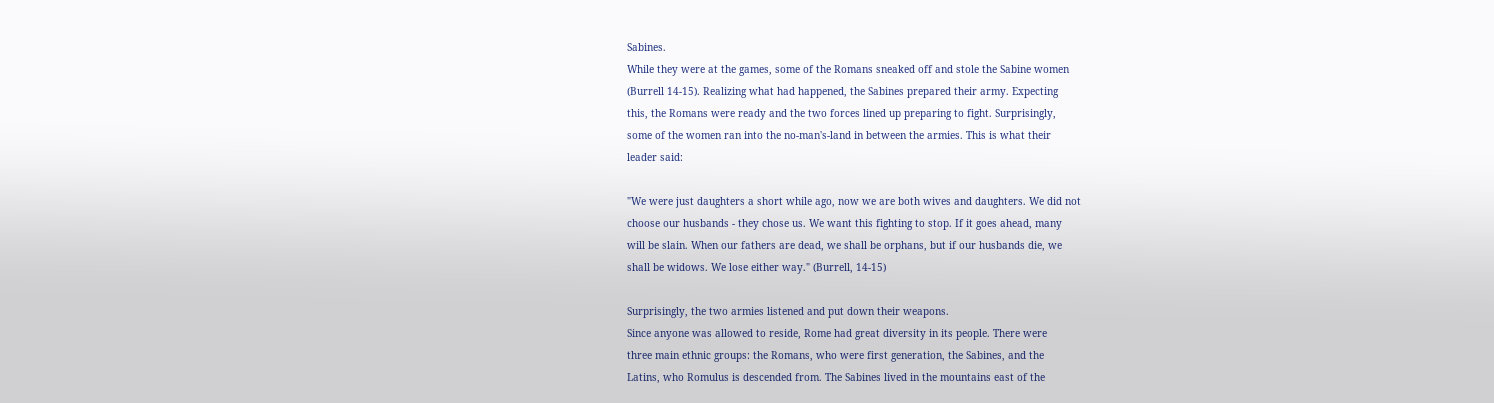Sabines.
While they were at the games, some of the Romans sneaked off and stole the Sabine women
(Burrell 14-15). Realizing what had happened, the Sabines prepared their army. Expecting
this, the Romans were ready and the two forces lined up preparing to fight. Surprisingly,
some of the women ran into the no-man's-land in between the armies. This is what their
leader said:

"We were just daughters a short while ago, now we are both wives and daughters. We did not
choose our husbands - they chose us. We want this fighting to stop. If it goes ahead, many
will be slain. When our fathers are dead, we shall be orphans, but if our husbands die, we
shall be widows. We lose either way." (Burrell, 14-15)

Surprisingly, the two armies listened and put down their weapons.
Since anyone was allowed to reside, Rome had great diversity in its people. There were
three main ethnic groups: the Romans, who were first generation, the Sabines, and the
Latins, who Romulus is descended from. The Sabines lived in the mountains east of the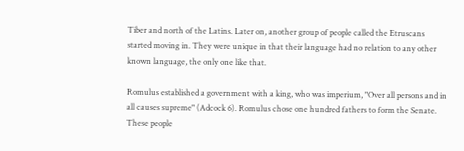Tiber and north of the Latins. Later on, another group of people called the Etruscans
started moving in. They were unique in that their language had no relation to any other
known language, the only one like that.

Romulus established a government with a king, who was imperium, "Over all persons and in
all causes supreme" (Adcock 6). Romulus chose one hundred fathers to form the Senate.
These people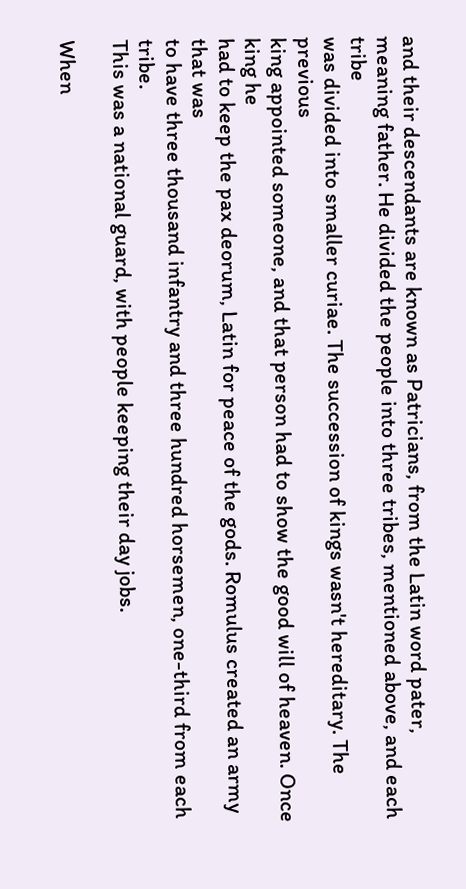and their descendants are known as Patricians, from the Latin word pater,
meaning father. He divided the people into three tribes, mentioned above, and each tribe
was divided into smaller curiae. The succession of kings wasn't hereditary. The previous
king appointed someone, and that person had to show the good will of heaven. Once king he
had to keep the pax deorum, Latin for peace of the gods. Romulus created an army that was
to have three thousand infantry and three hundred horsemen, one-third from each tribe.
This was a national guard, with people keeping their day jobs.

When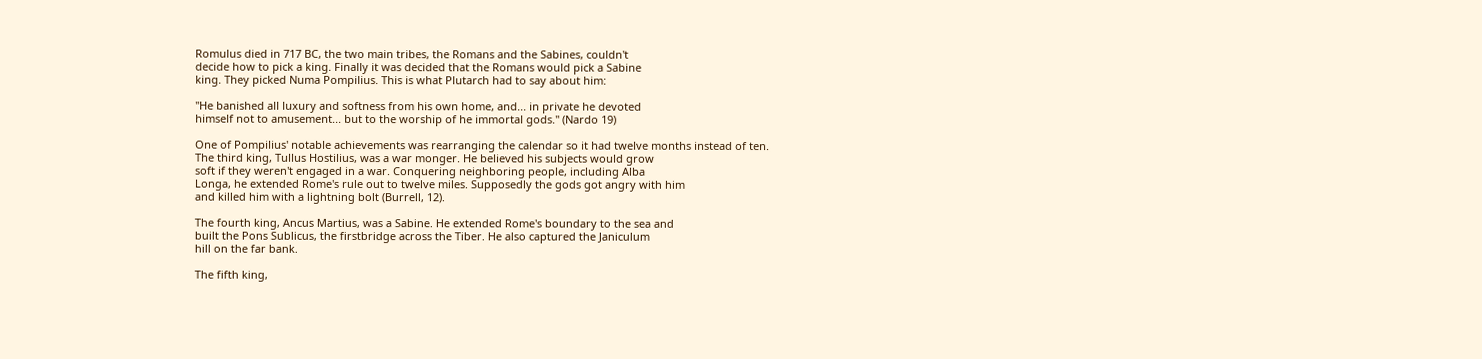Romulus died in 717 BC, the two main tribes, the Romans and the Sabines, couldn't
decide how to pick a king. Finally it was decided that the Romans would pick a Sabine
king. They picked Numa Pompilius. This is what Plutarch had to say about him:

"He banished all luxury and softness from his own home, and... in private he devoted
himself not to amusement... but to the worship of he immortal gods." (Nardo 19)

One of Pompilius' notable achievements was rearranging the calendar so it had twelve months instead of ten.
The third king, Tullus Hostilius, was a war monger. He believed his subjects would grow
soft if they weren't engaged in a war. Conquering neighboring people, including Alba
Longa, he extended Rome's rule out to twelve miles. Supposedly the gods got angry with him
and killed him with a lightning bolt (Burrell, 12).

The fourth king, Ancus Martius, was a Sabine. He extended Rome's boundary to the sea and
built the Pons Sublicus, the firstbridge across the Tiber. He also captured the Janiculum
hill on the far bank.

The fifth king,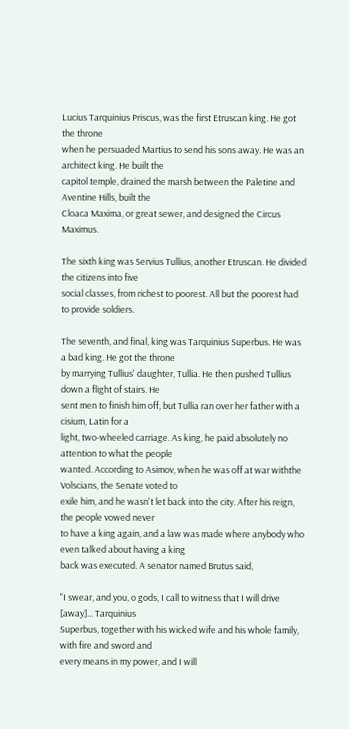Lucius Tarquinius Priscus, was the first Etruscan king. He got the throne
when he persuaded Martius to send his sons away. He was an architect king. He built the
capitol temple, drained the marsh between the Paletine and Aventine Hills, built the
Cloaca Maxima, or great sewer, and designed the Circus Maximus.

The sixth king was Servius Tullius, another Etruscan. He divided the citizens into five
social classes, from richest to poorest. All but the poorest had to provide soldiers.

The seventh, and final, king was Tarquinius Superbus. He was a bad king. He got the throne
by marrying Tullius' daughter, Tullia. He then pushed Tullius down a flight of stairs. He
sent men to finish him off, but Tullia ran over her father with a cisium, Latin for a
light, two-wheeled carriage. As king, he paid absolutely no attention to what the people
wanted. According to Asimov, when he was off at war withthe Volscians, the Senate voted to
exile him, and he wasn't let back into the city. After his reign, the people vowed never
to have a king again, and a law was made where anybody who even talked about having a king
back was executed. A senator named Brutus said,

"I swear, and you, o gods, I call to witness that I will drive [away]... Tarquinius
Superbus, together with his wicked wife and his whole family, with fire and sword and
every means in my power, and I will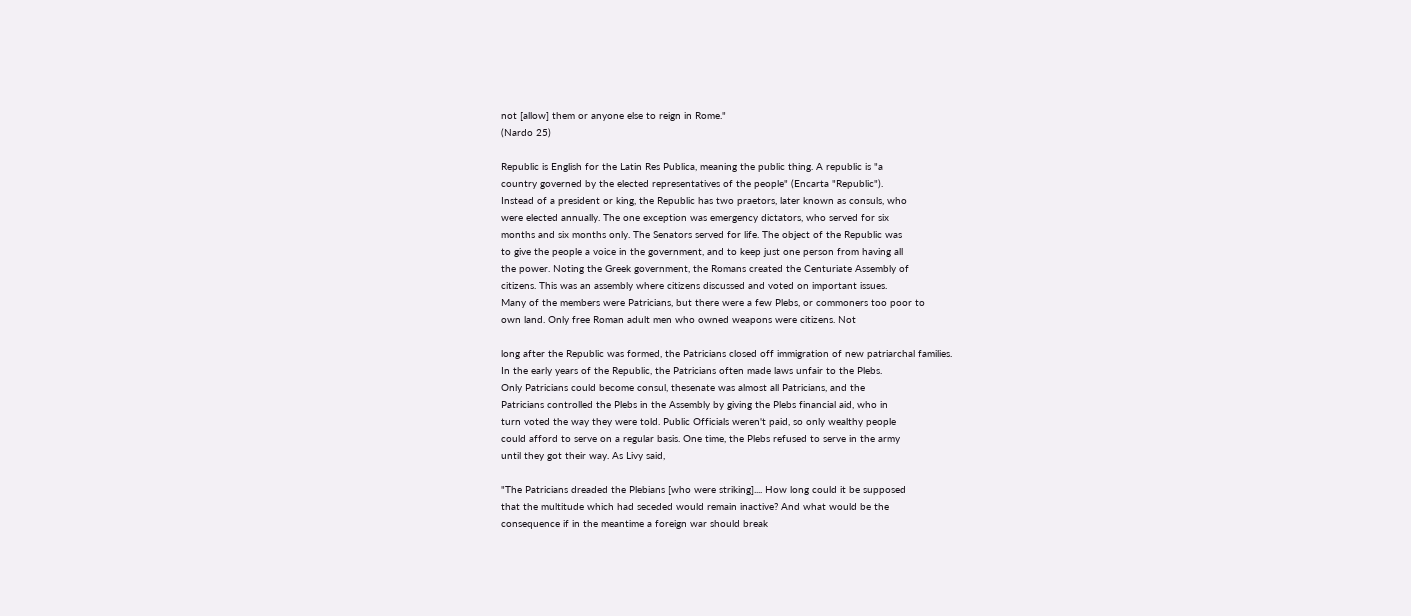not [allow] them or anyone else to reign in Rome."
(Nardo 25)

Republic is English for the Latin Res Publica, meaning the public thing. A republic is "a
country governed by the elected representatives of the people" (Encarta "Republic").
Instead of a president or king, the Republic has two praetors, later known as consuls, who
were elected annually. The one exception was emergency dictators, who served for six
months and six months only. The Senators served for life. The object of the Republic was
to give the people a voice in the government, and to keep just one person from having all
the power. Noting the Greek government, the Romans created the Centuriate Assembly of
citizens. This was an assembly where citizens discussed and voted on important issues.
Many of the members were Patricians, but there were a few Plebs, or commoners too poor to
own land. Only free Roman adult men who owned weapons were citizens. Not

long after the Republic was formed, the Patricians closed off immigration of new patriarchal families.
In the early years of the Republic, the Patricians often made laws unfair to the Plebs.
Only Patricians could become consul, thesenate was almost all Patricians, and the
Patricians controlled the Plebs in the Assembly by giving the Plebs financial aid, who in
turn voted the way they were told. Public Officials weren't paid, so only wealthy people
could afford to serve on a regular basis. One time, the Plebs refused to serve in the army
until they got their way. As Livy said,

"The Patricians dreaded the Plebians [who were striking].... How long could it be supposed
that the multitude which had seceded would remain inactive? And what would be the
consequence if in the meantime a foreign war should break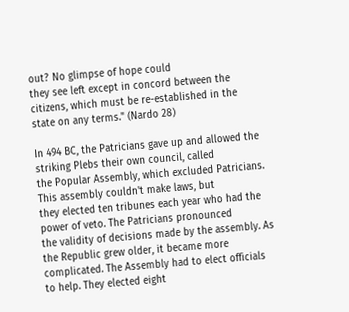out? No glimpse of hope could
they see left except in concord between the citizens, which must be re-established in the
state on any terms." (Nardo 28)

In 494 BC, the Patricians gave up and allowed the striking Plebs their own council, called
the Popular Assembly, which excluded Patricians. This assembly couldn't make laws, but
they elected ten tribunes each year who had the power of veto. The Patricians pronounced
the validity of decisions made by the assembly. As the Republic grew older, it became more
complicated. The Assembly had to elect officials to help. They elected eight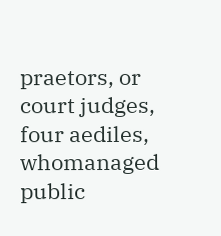praetors, or
court judges, four aediles, whomanaged public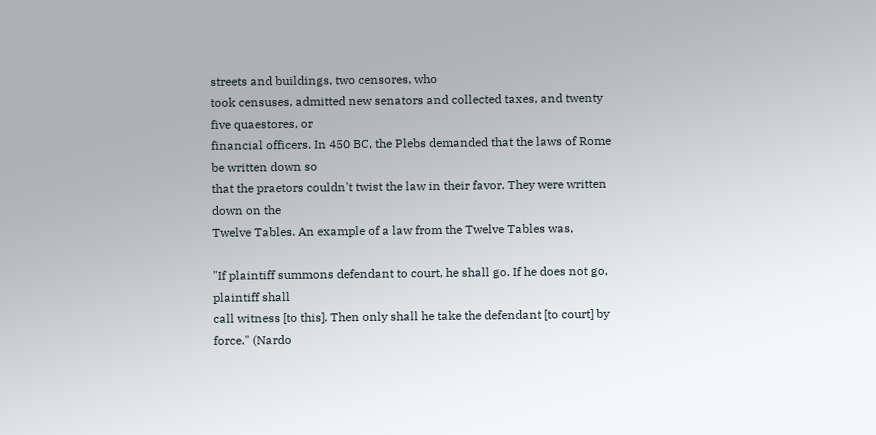streets and buildings, two censores, who
took censuses, admitted new senators and collected taxes, and twenty five quaestores, or
financial officers. In 450 BC, the Plebs demanded that the laws of Rome be written down so
that the praetors couldn't twist the law in their favor. They were written down on the
Twelve Tables. An example of a law from the Twelve Tables was,

"If plaintiff summons defendant to court, he shall go. If he does not go, plaintiff shall
call witness [to this]. Then only shall he take the defendant [to court] by force." (Nardo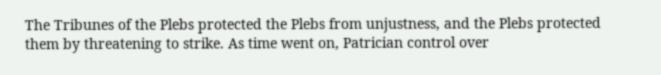The Tribunes of the Plebs protected the Plebs from unjustness, and the Plebs protected
them by threatening to strike. As time went on, Patrician control over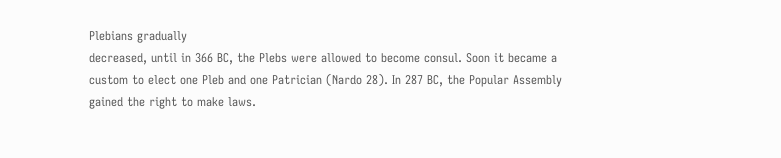Plebians gradually
decreased, until in 366 BC, the Plebs were allowed to become consul. Soon it became a
custom to elect one Pleb and one Patrician (Nardo 28). In 287 BC, the Popular Assembly
gained the right to make laws.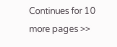Continues for 10 more pages >>